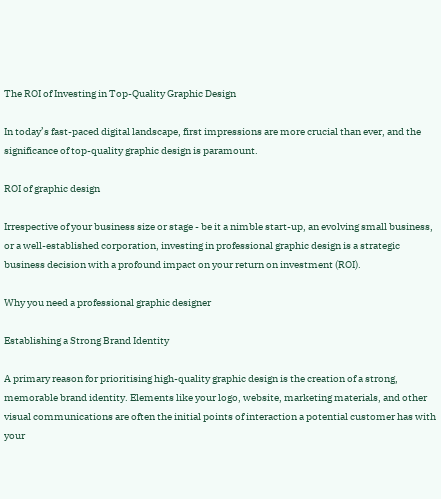The ROI of Investing in Top-Quality Graphic Design

In today’s fast-paced digital landscape, first impressions are more crucial than ever, and the significance of top-quality graphic design is paramount.

ROI of graphic design

Irrespective of your business size or stage - be it a nimble start-up, an evolving small business, or a well-established corporation, investing in professional graphic design is a strategic business decision with a profound impact on your return on investment (ROI).

Why you need a professional graphic designer

Establishing a Strong Brand Identity

A primary reason for prioritising high-quality graphic design is the creation of a strong, memorable brand identity. Elements like your logo, website, marketing materials, and other visual communications are often the initial points of interaction a potential customer has with your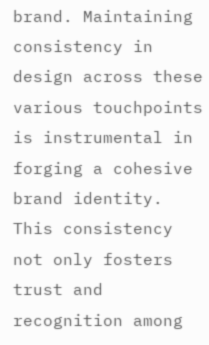brand. Maintaining consistency in design across these various touchpoints is instrumental in forging a cohesive brand identity. This consistency not only fosters trust and recognition among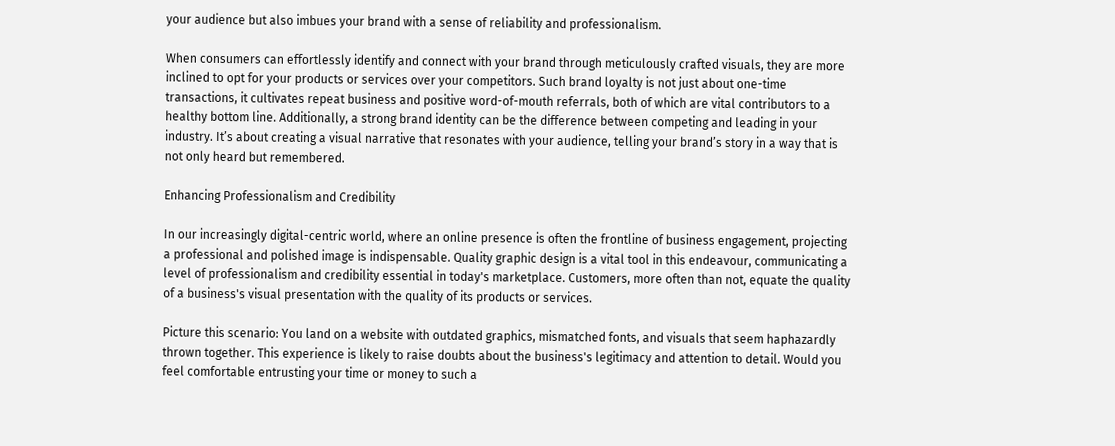your audience but also imbues your brand with a sense of reliability and professionalism.

When consumers can effortlessly identify and connect with your brand through meticulously crafted visuals, they are more inclined to opt for your products or services over your competitors. Such brand loyalty is not just about one-time transactions, it cultivates repeat business and positive word-of-mouth referrals, both of which are vital contributors to a healthy bottom line. Additionally, a strong brand identity can be the difference between competing and leading in your industry. It’s about creating a visual narrative that resonates with your audience, telling your brand’s story in a way that is not only heard but remembered.

Enhancing Professionalism and Credibility

In our increasingly digital-centric world, where an online presence is often the frontline of business engagement, projecting a professional and polished image is indispensable. Quality graphic design is a vital tool in this endeavour, communicating a level of professionalism and credibility essential in today's marketplace. Customers, more often than not, equate the quality of a business's visual presentation with the quality of its products or services.

Picture this scenario: You land on a website with outdated graphics, mismatched fonts, and visuals that seem haphazardly thrown together. This experience is likely to raise doubts about the business's legitimacy and attention to detail. Would you feel comfortable entrusting your time or money to such a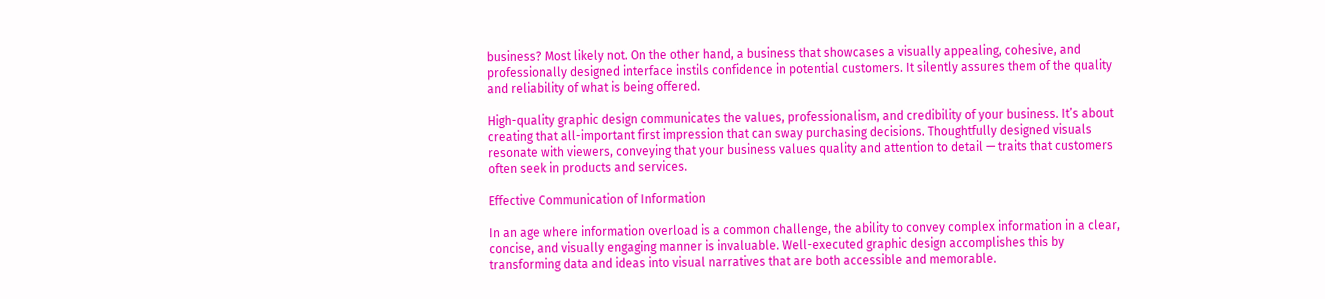business? Most likely not. On the other hand, a business that showcases a visually appealing, cohesive, and professionally designed interface instils confidence in potential customers. It silently assures them of the quality and reliability of what is being offered.

High-quality graphic design communicates the values, professionalism, and credibility of your business. It’s about creating that all-important first impression that can sway purchasing decisions. Thoughtfully designed visuals resonate with viewers, conveying that your business values quality and attention to detail — traits that customers often seek in products and services.

Effective Communication of Information

In an age where information overload is a common challenge, the ability to convey complex information in a clear, concise, and visually engaging manner is invaluable. Well-executed graphic design accomplishes this by transforming data and ideas into visual narratives that are both accessible and memorable.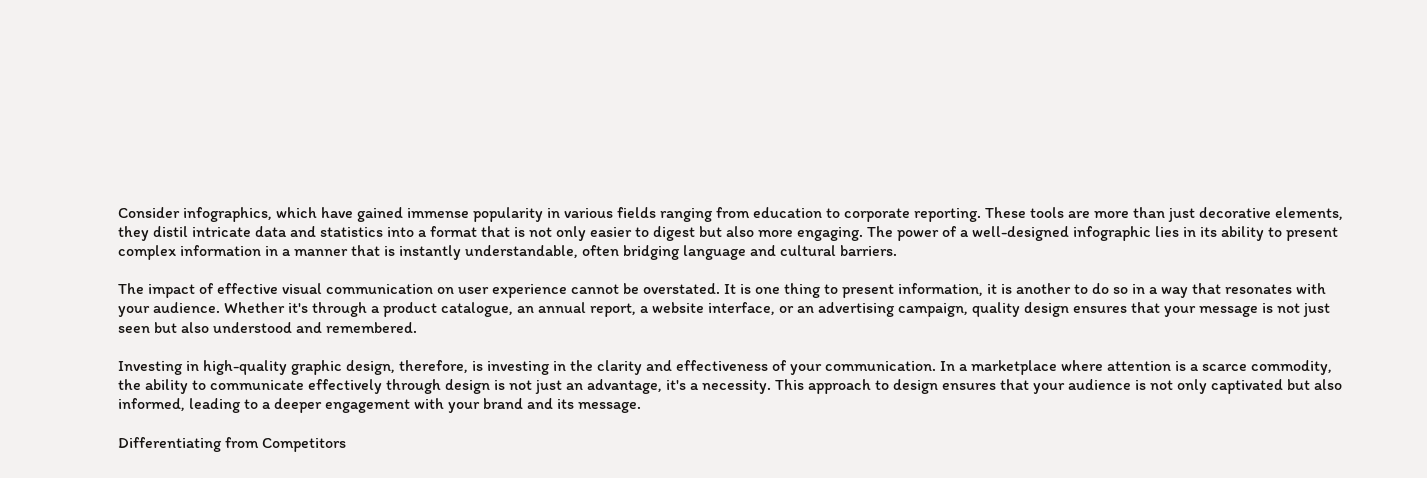Consider infographics, which have gained immense popularity in various fields ranging from education to corporate reporting. These tools are more than just decorative elements, they distil intricate data and statistics into a format that is not only easier to digest but also more engaging. The power of a well-designed infographic lies in its ability to present complex information in a manner that is instantly understandable, often bridging language and cultural barriers.

The impact of effective visual communication on user experience cannot be overstated. It is one thing to present information, it is another to do so in a way that resonates with your audience. Whether it's through a product catalogue, an annual report, a website interface, or an advertising campaign, quality design ensures that your message is not just seen but also understood and remembered.

Investing in high-quality graphic design, therefore, is investing in the clarity and effectiveness of your communication. In a marketplace where attention is a scarce commodity, the ability to communicate effectively through design is not just an advantage, it's a necessity. This approach to design ensures that your audience is not only captivated but also informed, leading to a deeper engagement with your brand and its message.

Differentiating from Competitors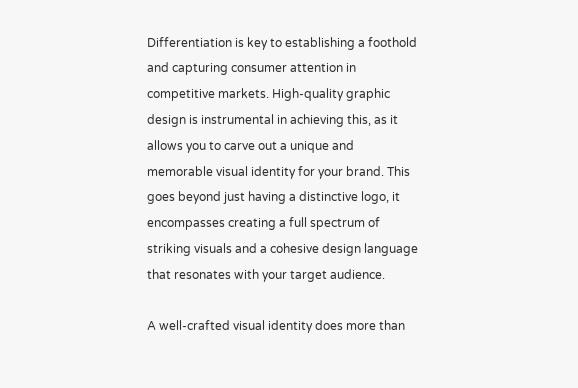Differentiation is key to establishing a foothold and capturing consumer attention in competitive markets. High-quality graphic design is instrumental in achieving this, as it allows you to carve out a unique and memorable visual identity for your brand. This goes beyond just having a distinctive logo, it encompasses creating a full spectrum of striking visuals and a cohesive design language that resonates with your target audience.

A well-crafted visual identity does more than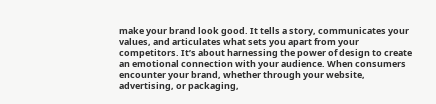make your brand look good. It tells a story, communicates your values, and articulates what sets you apart from your competitors. It’s about harnessing the power of design to create an emotional connection with your audience. When consumers encounter your brand, whether through your website, advertising, or packaging,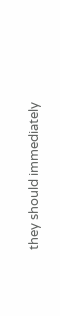they should immediately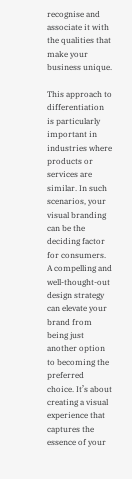recognise and associate it with the qualities that make your business unique.

This approach to differentiation is particularly important in industries where products or services are similar. In such scenarios, your visual branding can be the deciding factor for consumers. A compelling and well-thought-out design strategy can elevate your brand from being just another option to becoming the preferred choice. It’s about creating a visual experience that captures the essence of your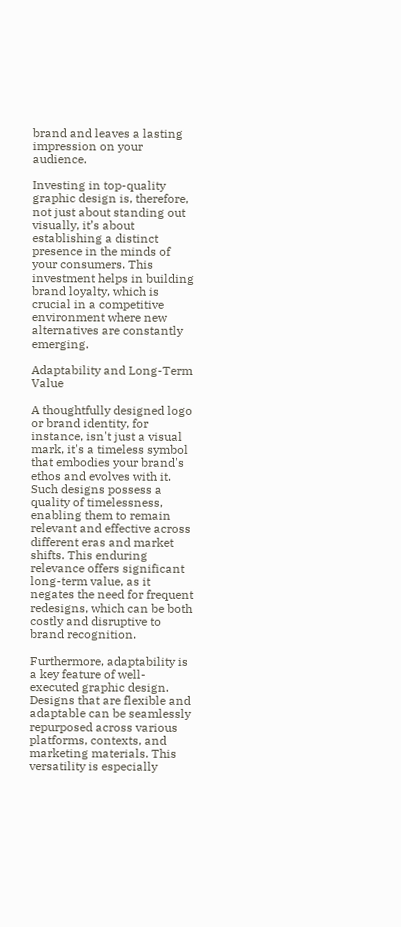brand and leaves a lasting impression on your audience.

Investing in top-quality graphic design is, therefore, not just about standing out visually, it’s about establishing a distinct presence in the minds of your consumers. This investment helps in building brand loyalty, which is crucial in a competitive environment where new alternatives are constantly emerging.

Adaptability and Long-Term Value

A thoughtfully designed logo or brand identity, for instance, isn't just a visual mark, it's a timeless symbol that embodies your brand's ethos and evolves with it. Such designs possess a quality of timelessness, enabling them to remain relevant and effective across different eras and market shifts. This enduring relevance offers significant long-term value, as it negates the need for frequent redesigns, which can be both costly and disruptive to brand recognition.

Furthermore, adaptability is a key feature of well-executed graphic design. Designs that are flexible and adaptable can be seamlessly repurposed across various platforms, contexts, and marketing materials. This versatility is especially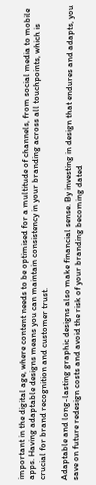important in the digital age, where content needs to be optimised for a multitude of channels, from social media to mobile apps. Having adaptable designs means you can maintain consistency in your branding across all touchpoints, which is crucial for brand recognition and customer trust.

Adaptable and long-lasting graphic designs also make financial sense. By investing in design that endures and adapts, you save on future redesign costs and avoid the risk of your branding becoming dated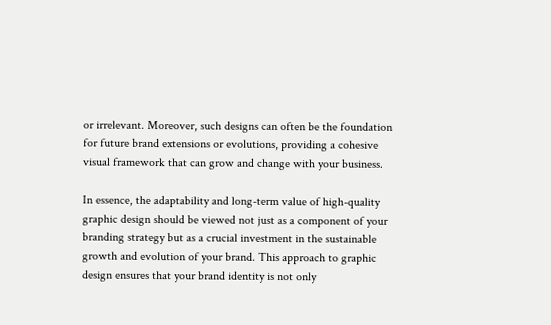or irrelevant. Moreover, such designs can often be the foundation for future brand extensions or evolutions, providing a cohesive visual framework that can grow and change with your business.

In essence, the adaptability and long-term value of high-quality graphic design should be viewed not just as a component of your branding strategy but as a crucial investment in the sustainable growth and evolution of your brand. This approach to graphic design ensures that your brand identity is not only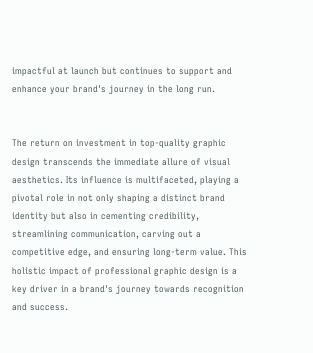impactful at launch but continues to support and enhance your brand's journey in the long run.


The return on investment in top-quality graphic design transcends the immediate allure of visual aesthetics. Its influence is multifaceted, playing a pivotal role in not only shaping a distinct brand identity but also in cementing credibility, streamlining communication, carving out a competitive edge, and ensuring long-term value. This holistic impact of professional graphic design is a key driver in a brand's journey towards recognition and success.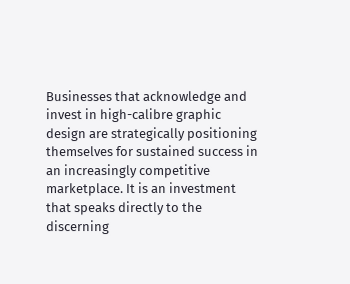Businesses that acknowledge and invest in high-calibre graphic design are strategically positioning themselves for sustained success in an increasingly competitive marketplace. It is an investment that speaks directly to the discerning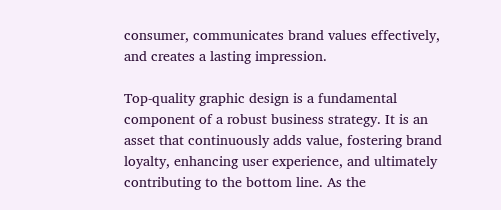consumer, communicates brand values effectively, and creates a lasting impression.

Top-quality graphic design is a fundamental component of a robust business strategy. It is an asset that continuously adds value, fostering brand loyalty, enhancing user experience, and ultimately contributing to the bottom line. As the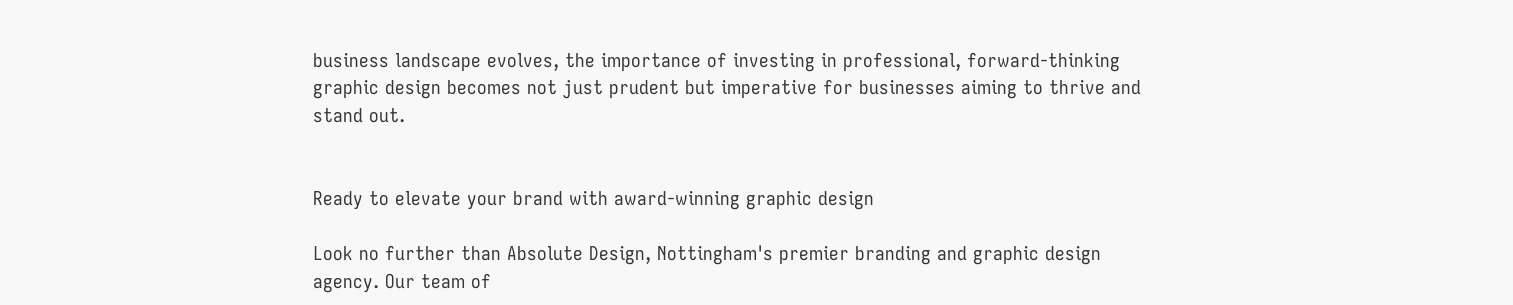business landscape evolves, the importance of investing in professional, forward-thinking graphic design becomes not just prudent but imperative for businesses aiming to thrive and stand out.


Ready to elevate your brand with award-winning graphic design

Look no further than Absolute Design, Nottingham's premier branding and graphic design agency. Our team of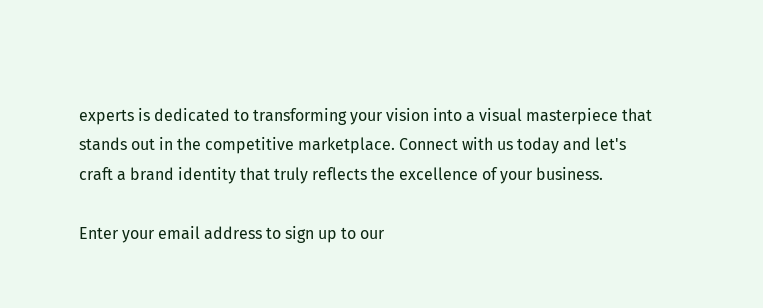experts is dedicated to transforming your vision into a visual masterpiece that stands out in the competitive marketplace. Connect with us today and let's craft a brand identity that truly reflects the excellence of your business.

Enter your email address to sign up to our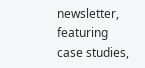newsletter, featuring case studies,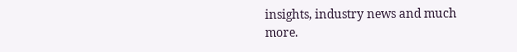insights, industry news and much more.